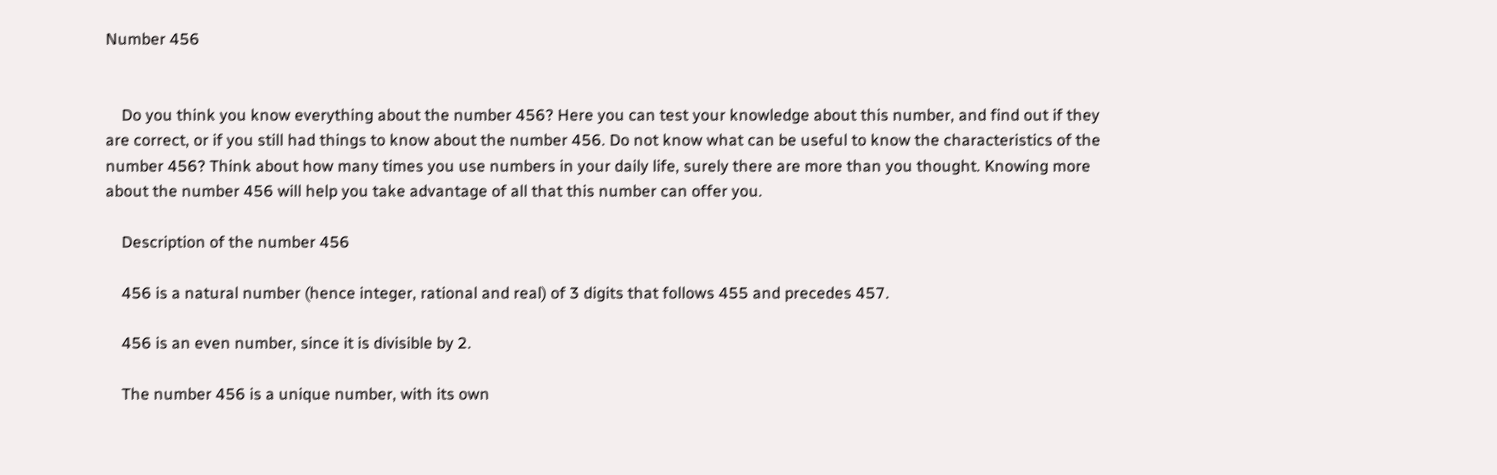Number 456


    Do you think you know everything about the number 456? Here you can test your knowledge about this number, and find out if they are correct, or if you still had things to know about the number 456. Do not know what can be useful to know the characteristics of the number 456? Think about how many times you use numbers in your daily life, surely there are more than you thought. Knowing more about the number 456 will help you take advantage of all that this number can offer you.

    Description of the number 456

    456 is a natural number (hence integer, rational and real) of 3 digits that follows 455 and precedes 457.

    456 is an even number, since it is divisible by 2.

    The number 456 is a unique number, with its own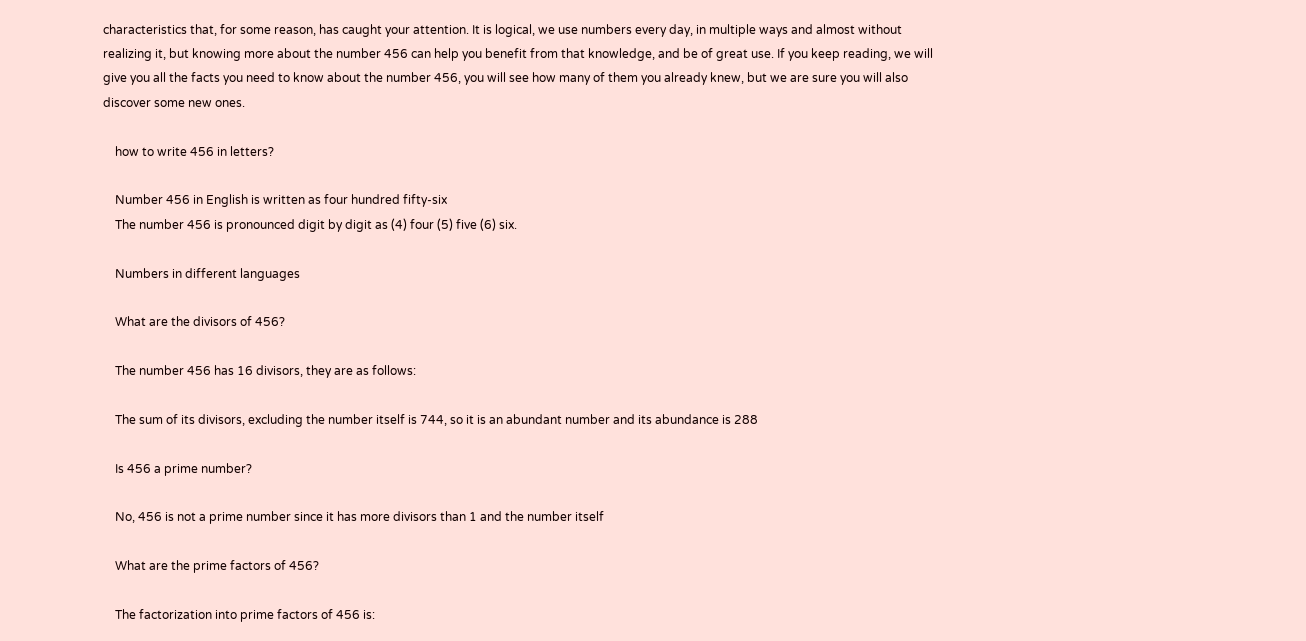characteristics that, for some reason, has caught your attention. It is logical, we use numbers every day, in multiple ways and almost without realizing it, but knowing more about the number 456 can help you benefit from that knowledge, and be of great use. If you keep reading, we will give you all the facts you need to know about the number 456, you will see how many of them you already knew, but we are sure you will also discover some new ones.

    how to write 456 in letters?

    Number 456 in English is written as four hundred fifty-six
    The number 456 is pronounced digit by digit as (4) four (5) five (6) six.

    Numbers in different languages

    What are the divisors of 456?

    The number 456 has 16 divisors, they are as follows:

    The sum of its divisors, excluding the number itself is 744, so it is an abundant number and its abundance is 288

    Is 456 a prime number?

    No, 456 is not a prime number since it has more divisors than 1 and the number itself

    What are the prime factors of 456?

    The factorization into prime factors of 456 is: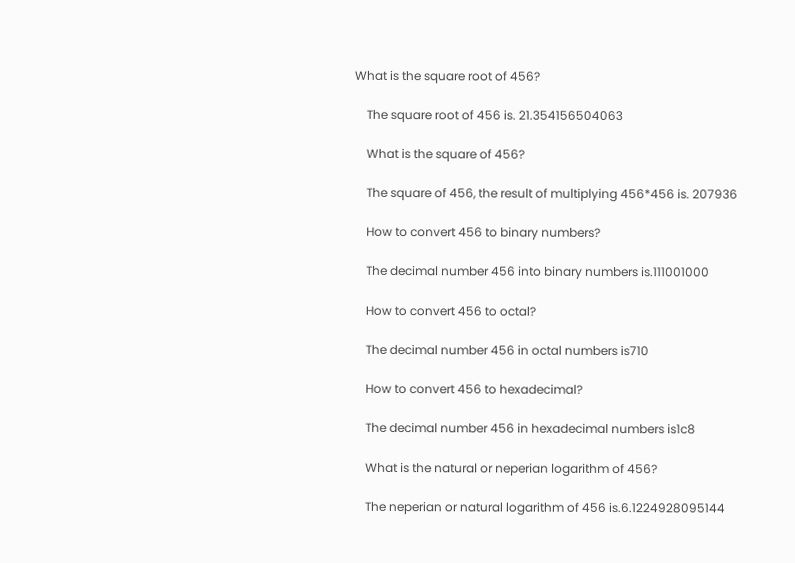What is the square root of 456?

    The square root of 456 is. 21.354156504063

    What is the square of 456?

    The square of 456, the result of multiplying 456*456 is. 207936

    How to convert 456 to binary numbers?

    The decimal number 456 into binary numbers is.111001000

    How to convert 456 to octal?

    The decimal number 456 in octal numbers is710

    How to convert 456 to hexadecimal?

    The decimal number 456 in hexadecimal numbers is1c8

    What is the natural or neperian logarithm of 456?

    The neperian or natural logarithm of 456 is.6.1224928095144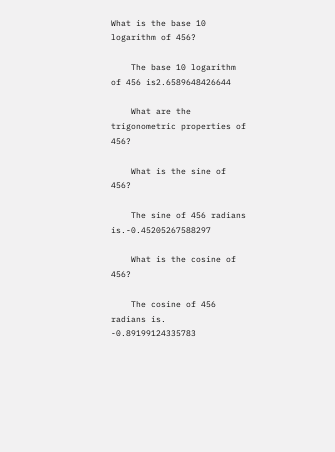What is the base 10 logarithm of 456?

    The base 10 logarithm of 456 is2.6589648426644

    What are the trigonometric properties of 456?

    What is the sine of 456?

    The sine of 456 radians is.-0.45205267588297

    What is the cosine of 456?

    The cosine of 456 radians is. -0.89199124335783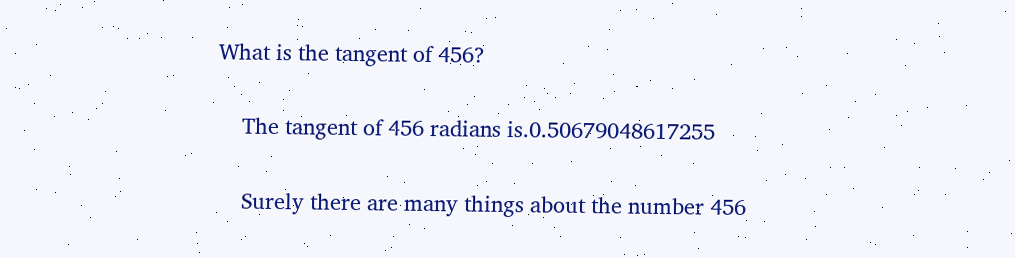What is the tangent of 456?

    The tangent of 456 radians is.0.50679048617255

    Surely there are many things about the number 456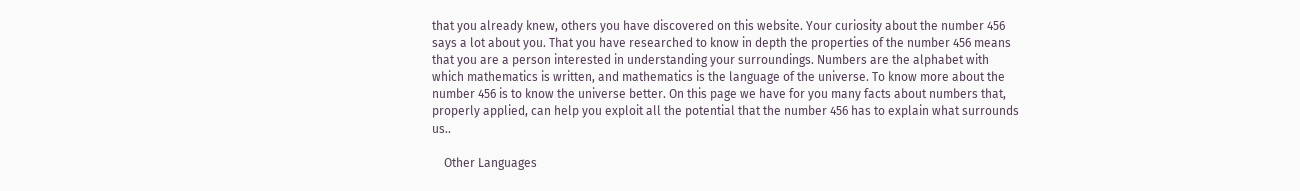that you already knew, others you have discovered on this website. Your curiosity about the number 456 says a lot about you. That you have researched to know in depth the properties of the number 456 means that you are a person interested in understanding your surroundings. Numbers are the alphabet with which mathematics is written, and mathematics is the language of the universe. To know more about the number 456 is to know the universe better. On this page we have for you many facts about numbers that, properly applied, can help you exploit all the potential that the number 456 has to explain what surrounds us..

    Other Languages